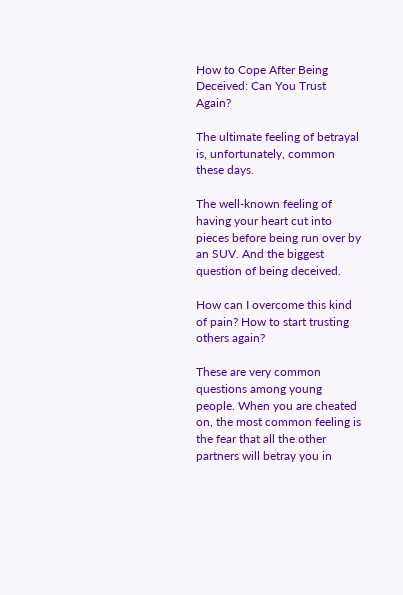How to Cope After Being Deceived: Can You Trust Again?

The ultimate feeling of betrayal is, unfortunately, common these days.

The well-known feeling of having your heart cut into pieces before being run over by an SUV. And the biggest question of being deceived.

How can I overcome this kind of pain? How to start trusting others again?

These are very common questions among young people. When you are cheated on, the most common feeling is the fear that all the other partners will betray you in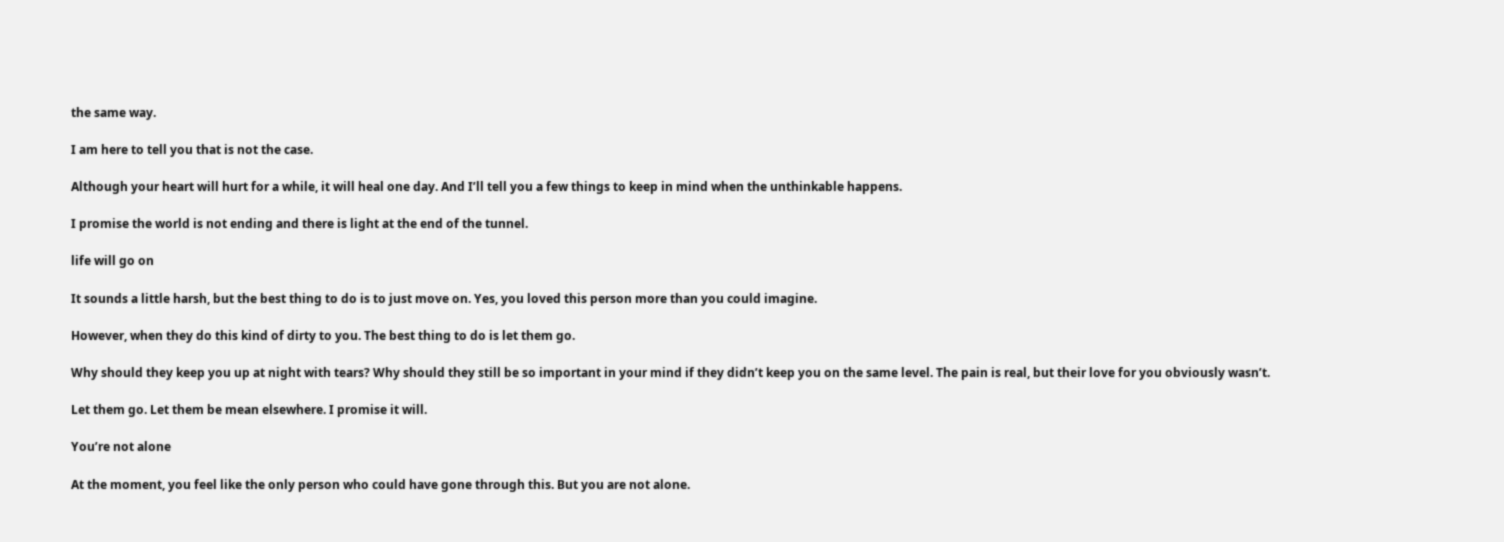the same way.

I am here to tell you that is not the case.

Although your heart will hurt for a while, it will heal one day. And I’ll tell you a few things to keep in mind when the unthinkable happens.

I promise the world is not ending and there is light at the end of the tunnel.

life will go on

It sounds a little harsh, but the best thing to do is to just move on. Yes, you loved this person more than you could imagine.

However, when they do this kind of dirty to you. The best thing to do is let them go.

Why should they keep you up at night with tears? Why should they still be so important in your mind if they didn’t keep you on the same level. The pain is real, but their love for you obviously wasn’t.

Let them go. Let them be mean elsewhere. I promise it will.

You’re not alone

At the moment, you feel like the only person who could have gone through this. But you are not alone.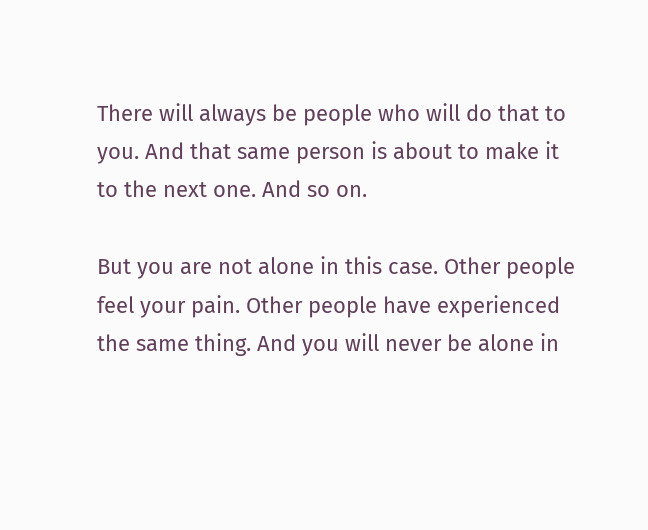There will always be people who will do that to you. And that same person is about to make it to the next one. And so on.

But you are not alone in this case. Other people feel your pain. Other people have experienced the same thing. And you will never be alone in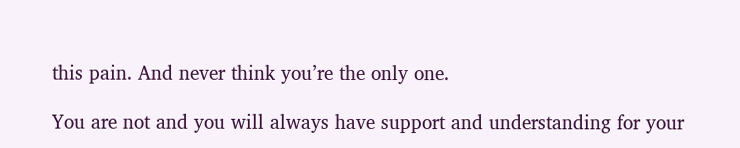this pain. And never think you’re the only one.

You are not and you will always have support and understanding for your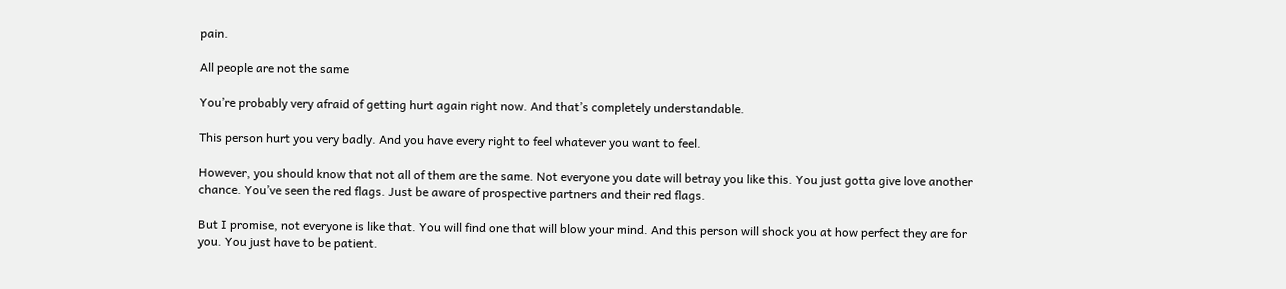pain.

All people are not the same

You’re probably very afraid of getting hurt again right now. And that’s completely understandable.

This person hurt you very badly. And you have every right to feel whatever you want to feel.

However, you should know that not all of them are the same. Not everyone you date will betray you like this. You just gotta give love another chance. You’ve seen the red flags. Just be aware of prospective partners and their red flags.

But I promise, not everyone is like that. You will find one that will blow your mind. And this person will shock you at how perfect they are for you. You just have to be patient.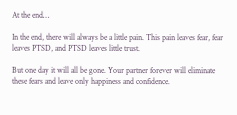At the end…

In the end, there will always be a little pain. This pain leaves fear, fear leaves PTSD, and PTSD leaves little trust.

But one day it will all be gone. Your partner forever will eliminate these fears and leave only happiness and confidence.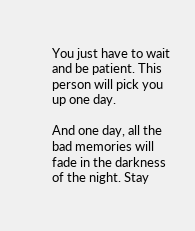You just have to wait and be patient. This person will pick you up one day.

And one day, all the bad memories will fade in the darkness of the night. Stay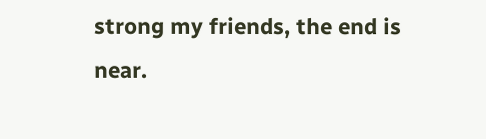strong my friends, the end is near.